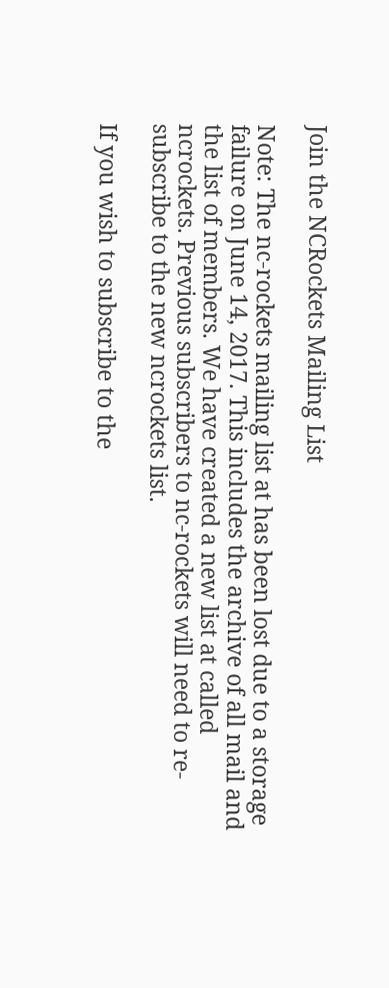Join the NCRockets Mailing List

Note: The nc-rockets mailing list at has been lost due to a storage failure on June 14, 2017. This includes the archive of all mail and the list of members. We have created a new list at called ncrockets. Previous subscribers to nc-rockets will need to re-subscribe to the new ncrockets list.

If you wish to subscribe to the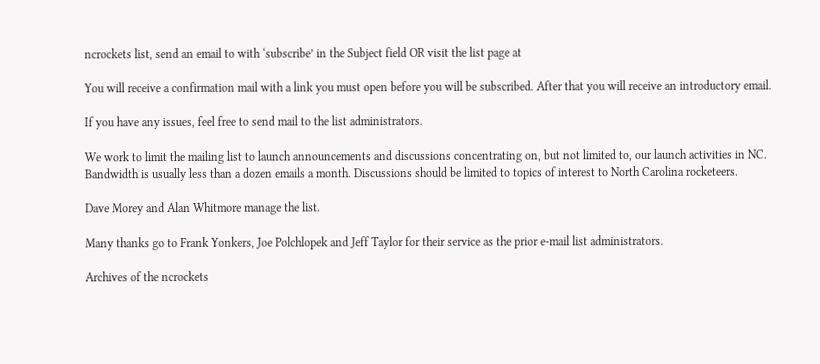ncrockets list, send an email to with ‘subscribe’ in the Subject field OR visit the list page at

You will receive a confirmation mail with a link you must open before you will be subscribed. After that you will receive an introductory email.

If you have any issues, feel free to send mail to the list administrators.

We work to limit the mailing list to launch announcements and discussions concentrating on, but not limited to, our launch activities in NC. Bandwidth is usually less than a dozen emails a month. Discussions should be limited to topics of interest to North Carolina rocketeers.

Dave Morey and Alan Whitmore manage the list.

Many thanks go to Frank Yonkers, Joe Polchlopek and Jeff Taylor for their service as the prior e-mail list administrators.

Archives of the ncrockets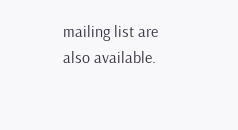mailing list are also available.